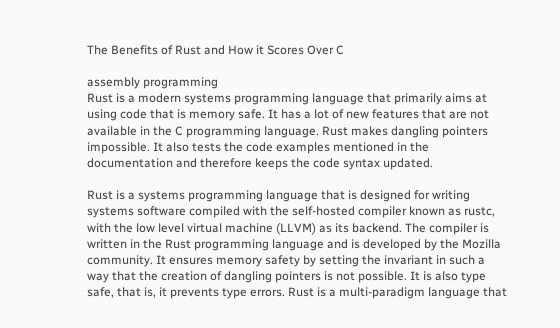The Benefits of Rust and How it Scores Over C

assembly programming
Rust is a modern systems programming language that primarily aims at using code that is memory safe. It has a lot of new features that are not available in the C programming language. Rust makes dangling pointers impossible. It also tests the code examples mentioned in the documentation and therefore keeps the code syntax updated.

Rust is a systems programming language that is designed for writing systems software compiled with the self-hosted compiler known as rustc, with the low level virtual machine (LLVM) as its backend. The compiler is written in the Rust programming language and is developed by the Mozilla community. It ensures memory safety by setting the invariant in such a way that the creation of dangling pointers is not possible. It is also type safe, that is, it prevents type errors. Rust is a multi-paradigm language that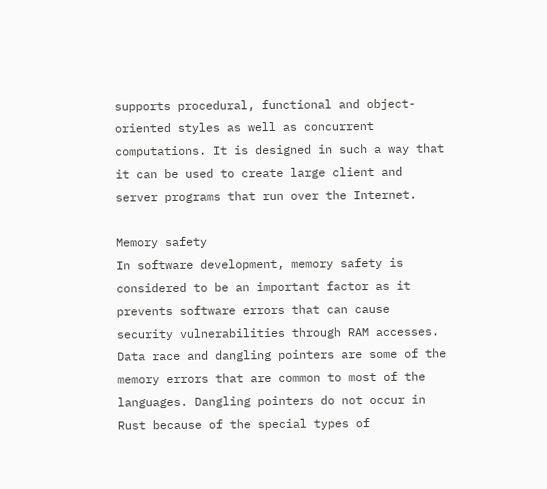supports procedural, functional and object-oriented styles as well as concurrent computations. It is designed in such a way that it can be used to create large client and server programs that run over the Internet.

Memory safety
In software development, memory safety is considered to be an important factor as it prevents software errors that can cause security vulnerabilities through RAM accesses. Data race and dangling pointers are some of the memory errors that are common to most of the languages. Dangling pointers do not occur in Rust because of the special types of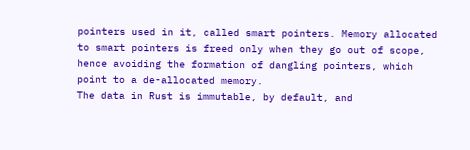pointers used in it, called smart pointers. Memory allocated to smart pointers is freed only when they go out of scope, hence avoiding the formation of dangling pointers, which point to a de-allocated memory.
The data in Rust is immutable, by default, and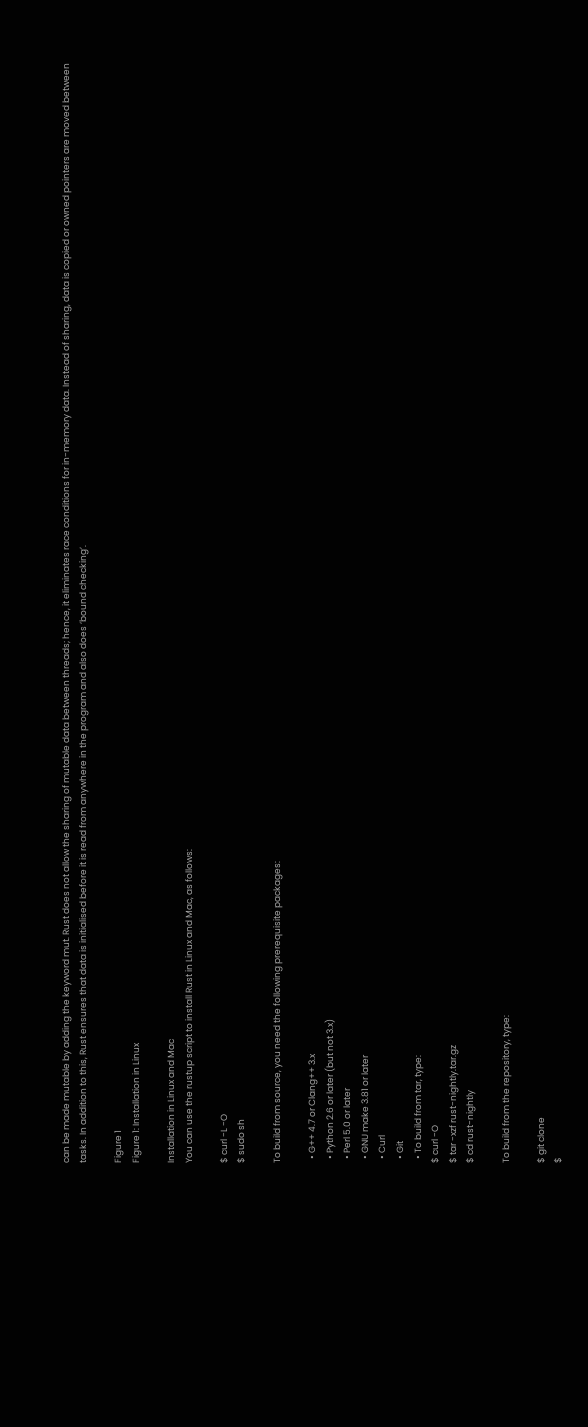can be made mutable by adding the keyword mut. Rust does not allow the sharing of mutable data between threads; hence, it eliminates race conditions for in-memory data. Instead of sharing, data is copied or owned pointers are moved between tasks. In addition to this, Rust ensures that data is initialised before it is read from anywhere in the program and also does ‘bound checking’.

Figure 1
Figure 1: Installation in Linux

Installation in Linux and Mac
You can use the rustup script to install Rust in Linux and Mac, as follows:

$ curl -L -O
$ sudo sh

To build from source, you need the following prerequisite packages:

  • G++ 4.7 or Clang++ 3.x
  • Python 2.6 or later (but not 3.x)
  • Perl 5.0 or later
  • GNU make 3.81 or later
  • Curl
  • Git
  • To build from tar, type:
$ curl -O
$ tar -xzf rust-nightly.tar.gz
$ cd rust-nightly

To build from the repository, type:

$ git clone
$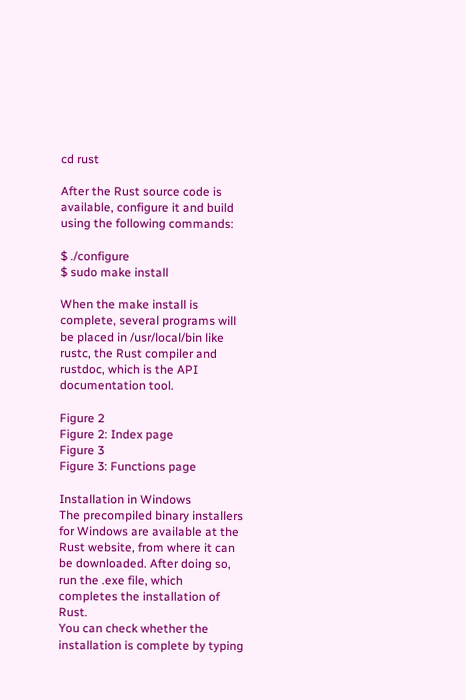cd rust

After the Rust source code is available, configure it and build using the following commands:

$ ./configure
$ sudo make install

When the make install is complete, several programs will be placed in /usr/local/bin like rustc, the Rust compiler and rustdoc, which is the API documentation tool.

Figure 2
Figure 2: Index page
Figure 3
Figure 3: Functions page

Installation in Windows
The precompiled binary installers for Windows are available at the Rust website, from where it can be downloaded. After doing so, run the .exe file, which completes the installation of Rust.
You can check whether the installation is complete by typing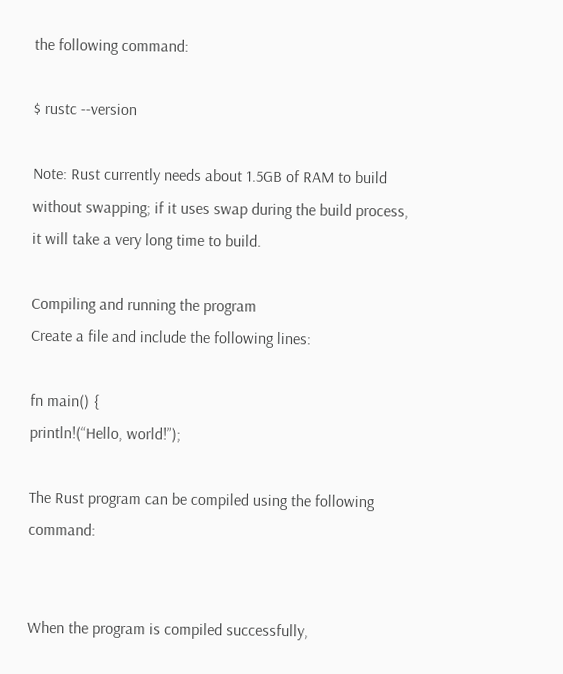the following command:

$ rustc --version

Note: Rust currently needs about 1.5GB of RAM to build without swapping; if it uses swap during the build process, it will take a very long time to build.

Compiling and running the program
Create a file and include the following lines:

fn main() {
println!(“Hello, world!”);

The Rust program can be compiled using the following command:


When the program is compiled successfully,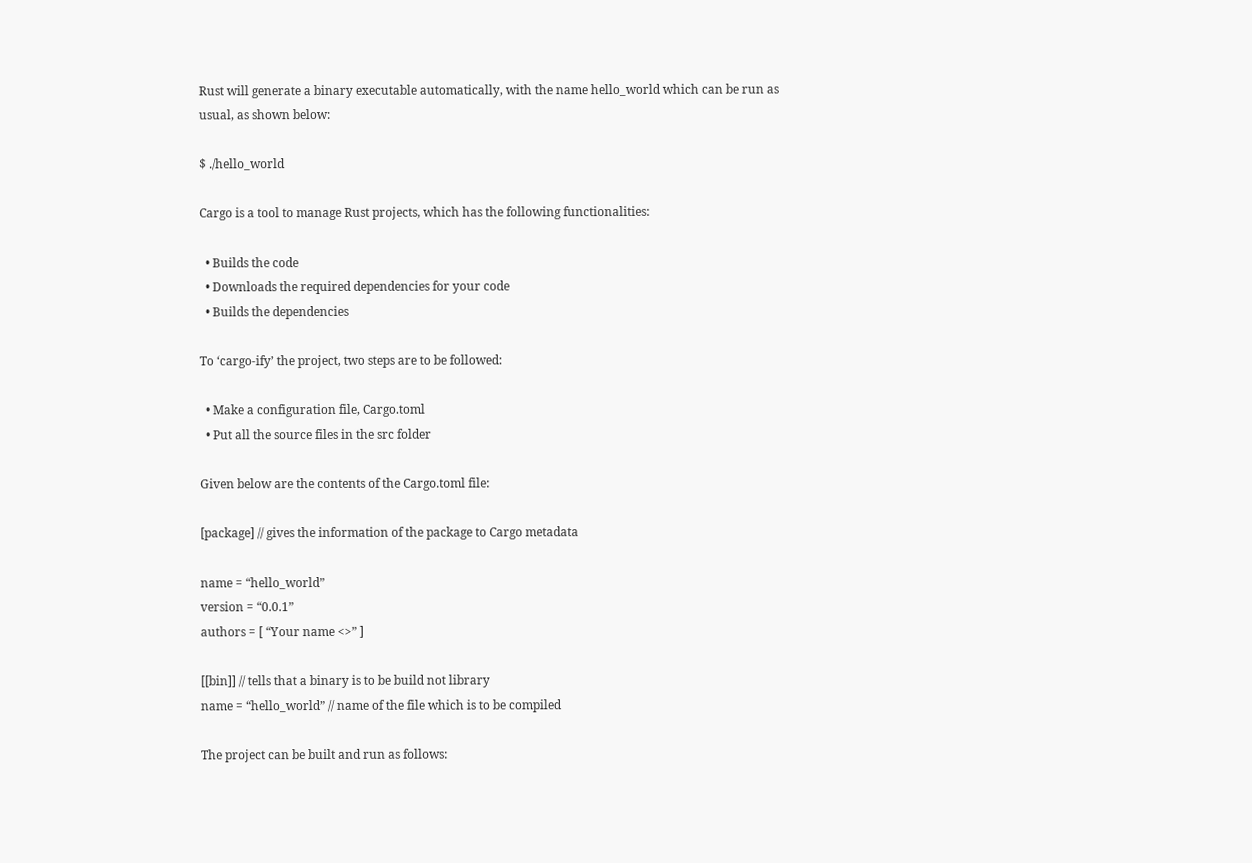Rust will generate a binary executable automatically, with the name hello_world which can be run as usual, as shown below:

$ ./hello_world

Cargo is a tool to manage Rust projects, which has the following functionalities:

  • Builds the code
  • Downloads the required dependencies for your code
  • Builds the dependencies

To ‘cargo-ify’ the project, two steps are to be followed:

  • Make a configuration file, Cargo.toml
  • Put all the source files in the src folder

Given below are the contents of the Cargo.toml file:

[package] // gives the information of the package to Cargo metadata

name = “hello_world”
version = “0.0.1”
authors = [ “Your name <>” ]

[[bin]] // tells that a binary is to be build not library
name = “hello_world” // name of the file which is to be compiled

The project can be built and run as follows: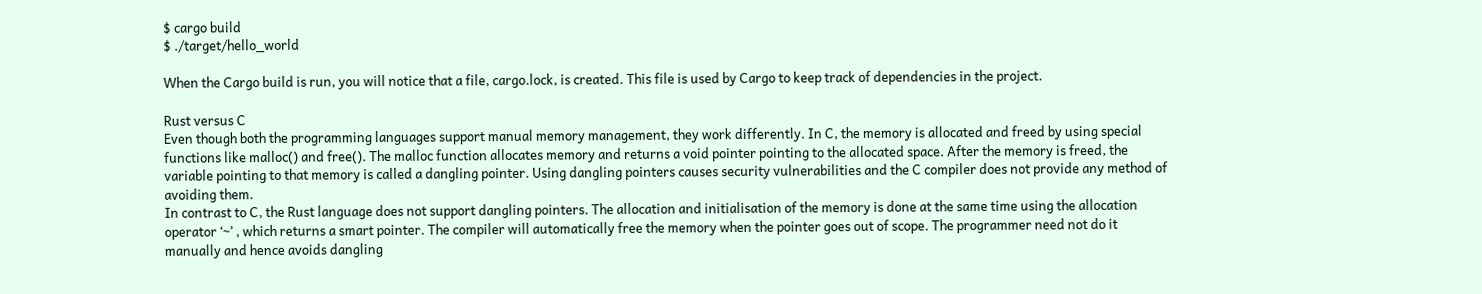$ cargo build
$ ./target/hello_world

When the Cargo build is run, you will notice that a file, cargo.lock, is created. This file is used by Cargo to keep track of dependencies in the project.

Rust versus C
Even though both the programming languages support manual memory management, they work differently. In C, the memory is allocated and freed by using special functions like malloc() and free(). The malloc function allocates memory and returns a void pointer pointing to the allocated space. After the memory is freed, the variable pointing to that memory is called a dangling pointer. Using dangling pointers causes security vulnerabilities and the C compiler does not provide any method of avoiding them.
In contrast to C, the Rust language does not support dangling pointers. The allocation and initialisation of the memory is done at the same time using the allocation operator ‘~’ , which returns a smart pointer. The compiler will automatically free the memory when the pointer goes out of scope. The programmer need not do it manually and hence avoids dangling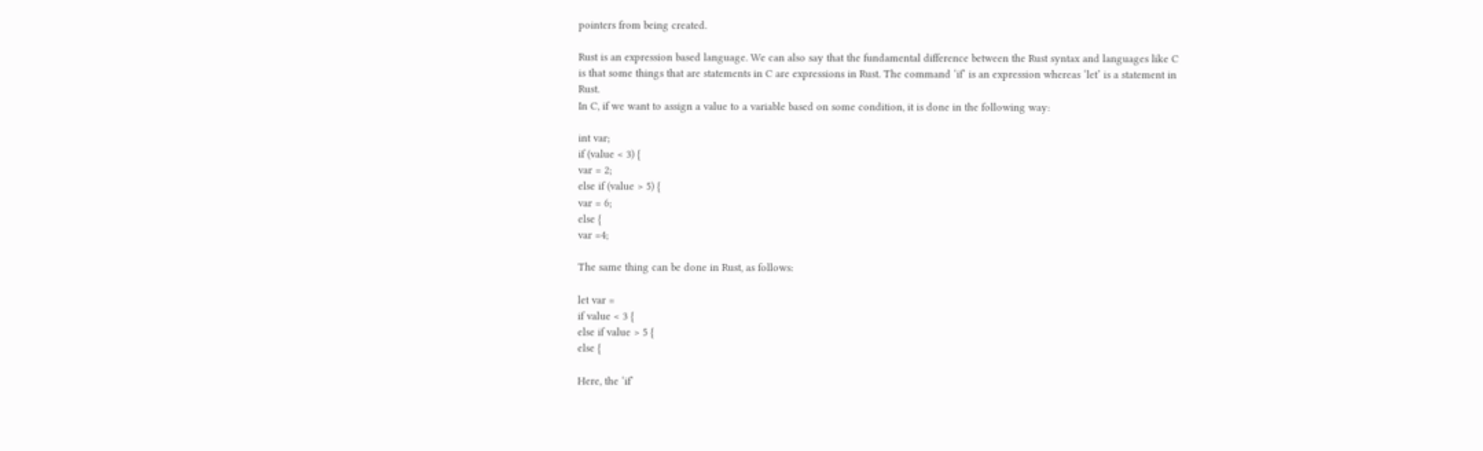pointers from being created.

Rust is an expression based language. We can also say that the fundamental difference between the Rust syntax and languages like C is that some things that are statements in C are expressions in Rust. The command ‘if’ is an expression whereas ‘let’ is a statement in Rust.
In C, if we want to assign a value to a variable based on some condition, it is done in the following way:

int var;
if (value < 3) {
var = 2;
else if (value > 5) {
var = 6;
else {
var =4;

The same thing can be done in Rust, as follows:

let var =
if value < 3 {
else if value > 5 {
else {

Here, the ‘if’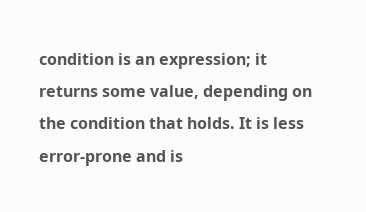condition is an expression; it returns some value, depending on the condition that holds. It is less error-prone and is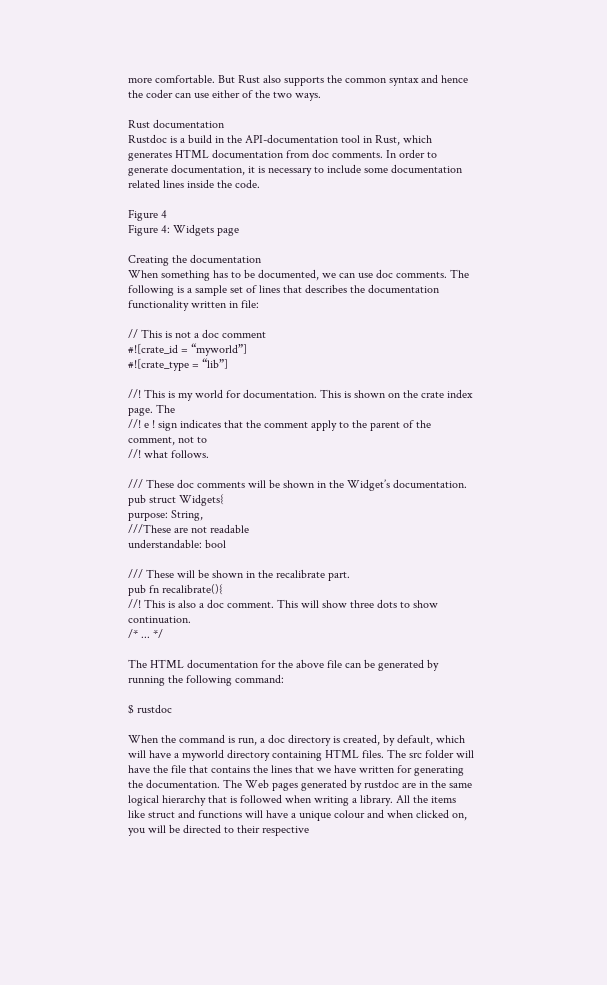more comfortable. But Rust also supports the common syntax and hence the coder can use either of the two ways.

Rust documentation
Rustdoc is a build in the API-documentation tool in Rust, which generates HTML documentation from doc comments. In order to generate documentation, it is necessary to include some documentation related lines inside the code.

Figure 4
Figure 4: Widgets page

Creating the documentation
When something has to be documented, we can use doc comments. The following is a sample set of lines that describes the documentation functionality written in file:

// This is not a doc comment
#![crate_id = “myworld”]
#![crate_type = “lib”]

//! This is my world for documentation. This is shown on the crate index page. The
//! e ! sign indicates that the comment apply to the parent of the comment, not to
//! what follows.

/// These doc comments will be shown in the Widget’s documentation.
pub struct Widgets{
purpose: String,
///These are not readable
understandable: bool

/// These will be shown in the recalibrate part.
pub fn recalibrate(){
//! This is also a doc comment. This will show three dots to show continuation.
/* ... */

The HTML documentation for the above file can be generated by running the following command:

$ rustdoc

When the command is run, a doc directory is created, by default, which will have a myworld directory containing HTML files. The src folder will have the file that contains the lines that we have written for generating the documentation. The Web pages generated by rustdoc are in the same logical hierarchy that is followed when writing a library. All the items like struct and functions will have a unique colour and when clicked on, you will be directed to their respective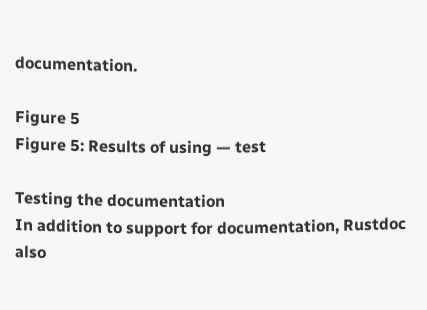documentation.

Figure 5
Figure 5: Results of using — test

Testing the documentation
In addition to support for documentation, Rustdoc also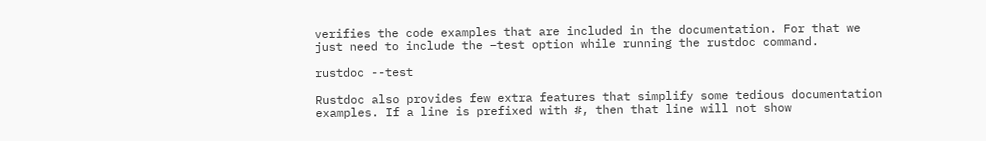verifies the code examples that are included in the documentation. For that we just need to include the –test option while running the rustdoc command.

rustdoc --test

Rustdoc also provides few extra features that simplify some tedious documentation examples. If a line is prefixed with #, then that line will not show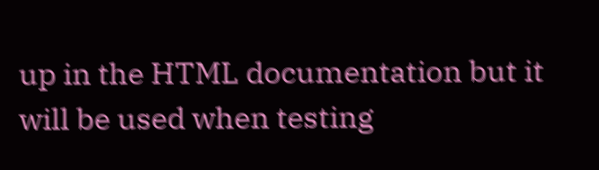up in the HTML documentation but it will be used when testing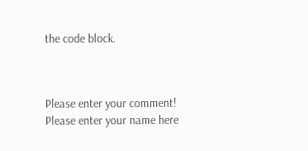the code block.



Please enter your comment!
Please enter your name here